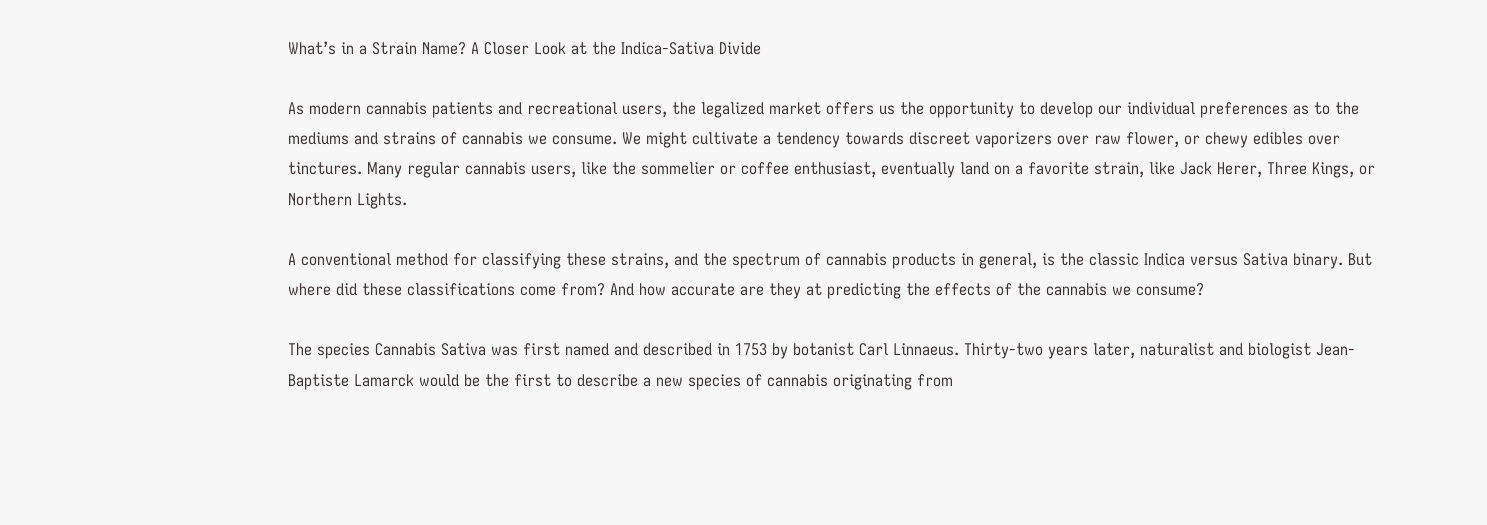What’s in a Strain Name? A Closer Look at the Indica-Sativa Divide

As modern cannabis patients and recreational users, the legalized market offers us the opportunity to develop our individual preferences as to the mediums and strains of cannabis we consume. We might cultivate a tendency towards discreet vaporizers over raw flower, or chewy edibles over tinctures. Many regular cannabis users, like the sommelier or coffee enthusiast, eventually land on a favorite strain, like Jack Herer, Three Kings, or Northern Lights.

A conventional method for classifying these strains, and the spectrum of cannabis products in general, is the classic Indica versus Sativa binary. But where did these classifications come from? And how accurate are they at predicting the effects of the cannabis we consume?

The species Cannabis Sativa was first named and described in 1753 by botanist Carl Linnaeus. Thirty-two years later, naturalist and biologist Jean-Baptiste Lamarck would be the first to describe a new species of cannabis originating from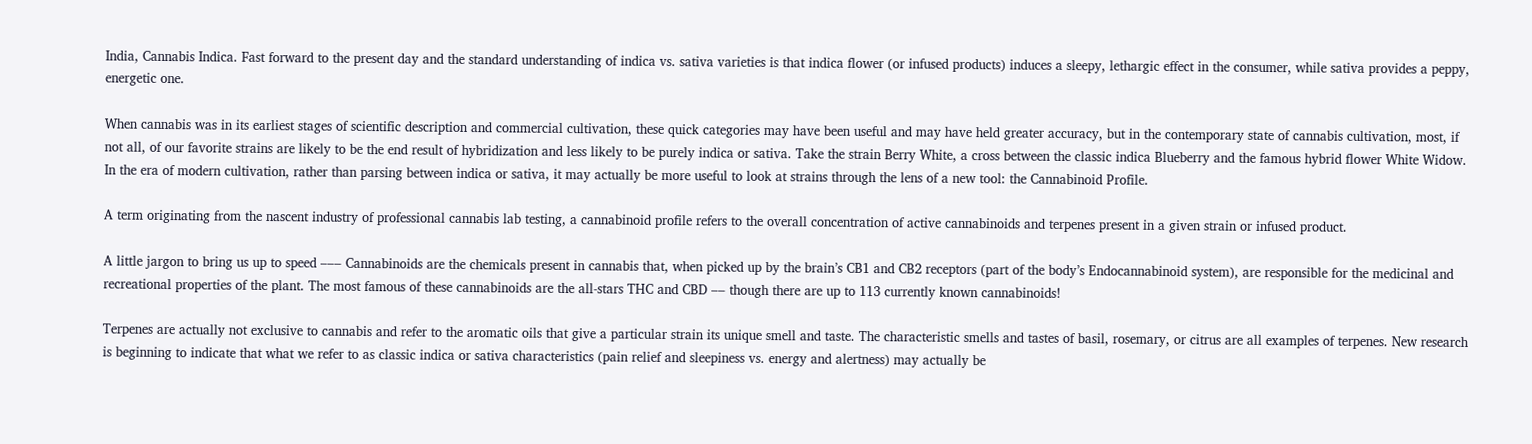India, Cannabis Indica. Fast forward to the present day and the standard understanding of indica vs. sativa varieties is that indica flower (or infused products) induces a sleepy, lethargic effect in the consumer, while sativa provides a peppy, energetic one.

When cannabis was in its earliest stages of scientific description and commercial cultivation, these quick categories may have been useful and may have held greater accuracy, but in the contemporary state of cannabis cultivation, most, if not all, of our favorite strains are likely to be the end result of hybridization and less likely to be purely indica or sativa. Take the strain Berry White, a cross between the classic indica Blueberry and the famous hybrid flower White Widow. In the era of modern cultivation, rather than parsing between indica or sativa, it may actually be more useful to look at strains through the lens of a new tool: the Cannabinoid Profile.

A term originating from the nascent industry of professional cannabis lab testing, a cannabinoid profile refers to the overall concentration of active cannabinoids and terpenes present in a given strain or infused product.

A little jargon to bring us up to speed ––– Cannabinoids are the chemicals present in cannabis that, when picked up by the brain’s CB1 and CB2 receptors (part of the body’s Endocannabinoid system), are responsible for the medicinal and recreational properties of the plant. The most famous of these cannabinoids are the all-stars THC and CBD –– though there are up to 113 currently known cannabinoids!

Terpenes are actually not exclusive to cannabis and refer to the aromatic oils that give a particular strain its unique smell and taste. The characteristic smells and tastes of basil, rosemary, or citrus are all examples of terpenes. New research is beginning to indicate that what we refer to as classic indica or sativa characteristics (pain relief and sleepiness vs. energy and alertness) may actually be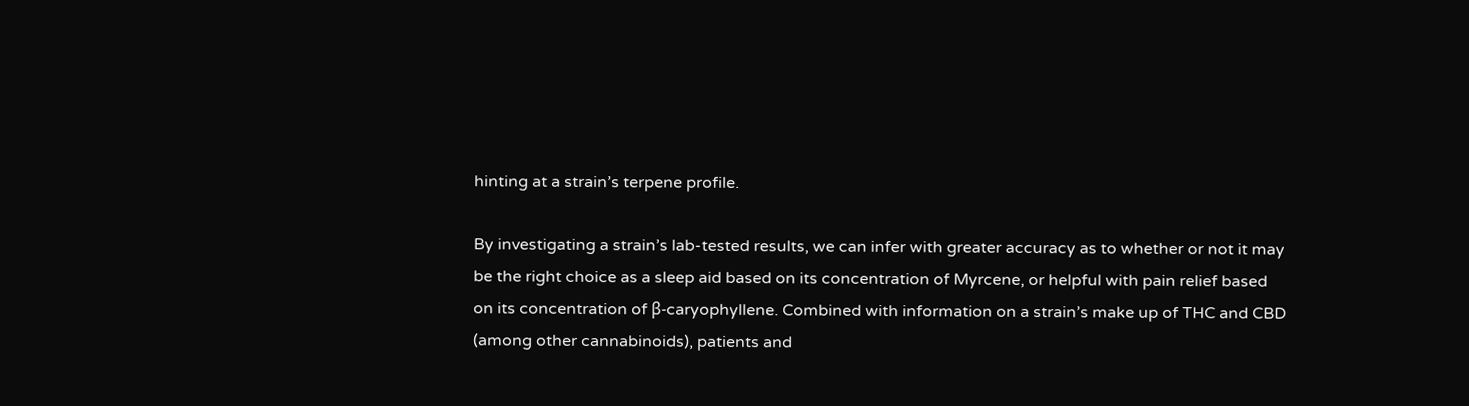hinting at a strain’s terpene profile.

By investigating a strain’s lab-tested results, we can infer with greater accuracy as to whether or not it may be the right choice as a sleep aid based on its concentration of Myrcene, or helpful with pain relief based on its concentration of β-caryophyllene. Combined with information on a strain’s make up of THC and CBD (among other cannabinoids), patients and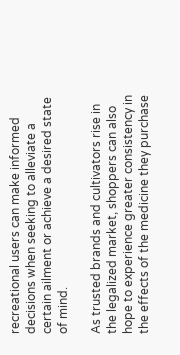recreational users can make informed decisions when seeking to alleviate a certain ailment or achieve a desired state of mind.

As trusted brands and cultivators rise in the legalized market, shoppers can also hope to experience greater consistency in the effects of the medicine they purchase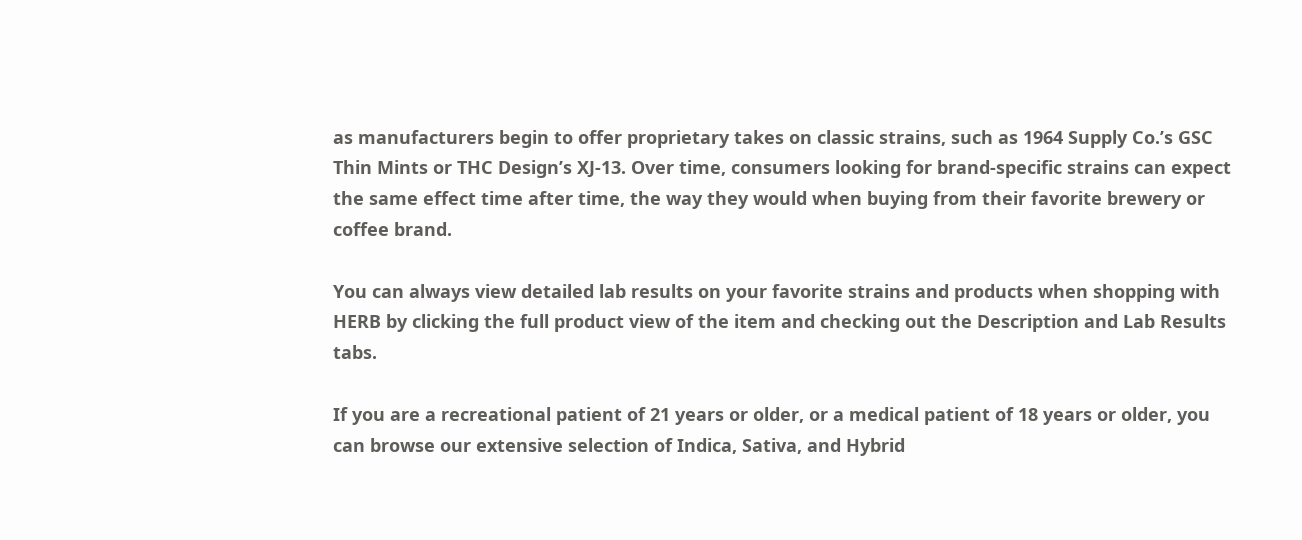as manufacturers begin to offer proprietary takes on classic strains, such as 1964 Supply Co.’s GSC Thin Mints or THC Design’s XJ-13. Over time, consumers looking for brand-specific strains can expect the same effect time after time, the way they would when buying from their favorite brewery or coffee brand.

You can always view detailed lab results on your favorite strains and products when shopping with HERB by clicking the full product view of the item and checking out the Description and Lab Results tabs.

If you are a recreational patient of 21 years or older, or a medical patient of 18 years or older, you can browse our extensive selection of Indica, Sativa, and Hybrid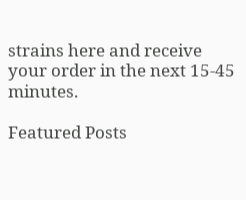strains here and receive your order in the next 15-45 minutes.

Featured Posts